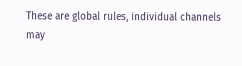These are global rules, individual channels may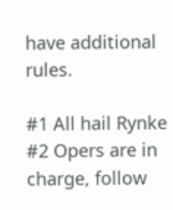have additional rules.

#1 All hail Rynke
#2 Opers are in charge, follow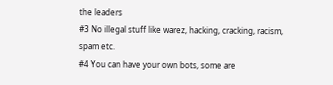the leaders
#3 No illegal stuff like warez, hacking, cracking, racism, spam etc.
#4 You can have your own bots, some are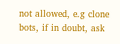not allowed, e.g clone bots, if in doubt, ask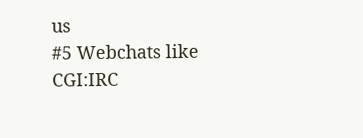us
#5 Webchats like CGI:IRC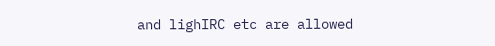and lighIRC etc are allowed